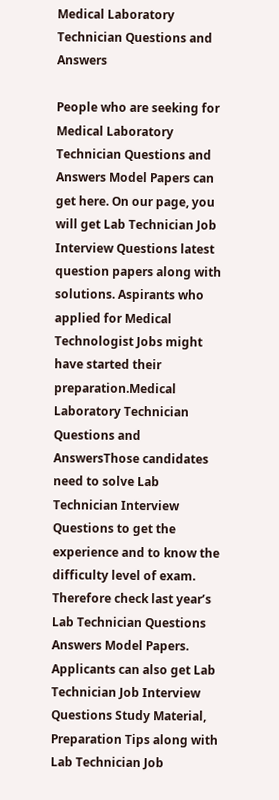Medical Laboratory Technician Questions and Answers

People who are seeking for Medical Laboratory Technician Questions and Answers Model Papers can get here. On our page, you will get Lab Technician Job Interview Questions latest question papers along with solutions. Aspirants who applied for Medical Technologist Jobs might have started their preparation.Medical Laboratory Technician Questions and AnswersThose candidates need to solve Lab Technician Interview Questions to get the experience and to know the difficulty level of exam. Therefore check last year’s Lab Technician Questions Answers Model Papers. Applicants can also get Lab Technician Job Interview Questions Study Material, Preparation Tips along with Lab Technician Job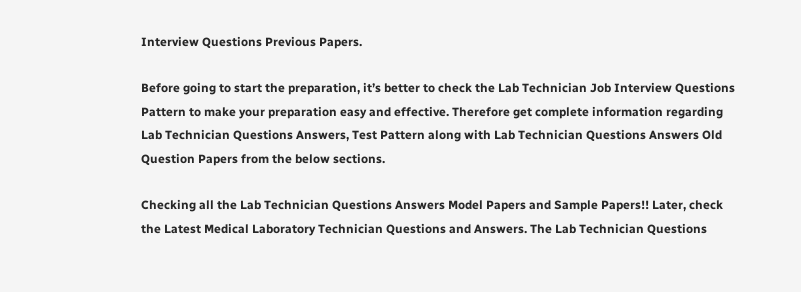Interview Questions Previous Papers.

Before going to start the preparation, it’s better to check the Lab Technician Job Interview Questions Pattern to make your preparation easy and effective. Therefore get complete information regarding Lab Technician Questions Answers, Test Pattern along with Lab Technician Questions Answers Old Question Papers from the below sections.

Checking all the Lab Technician Questions Answers Model Papers and Sample Papers!! Later, check the Latest Medical Laboratory Technician Questions and Answers. The Lab Technician Questions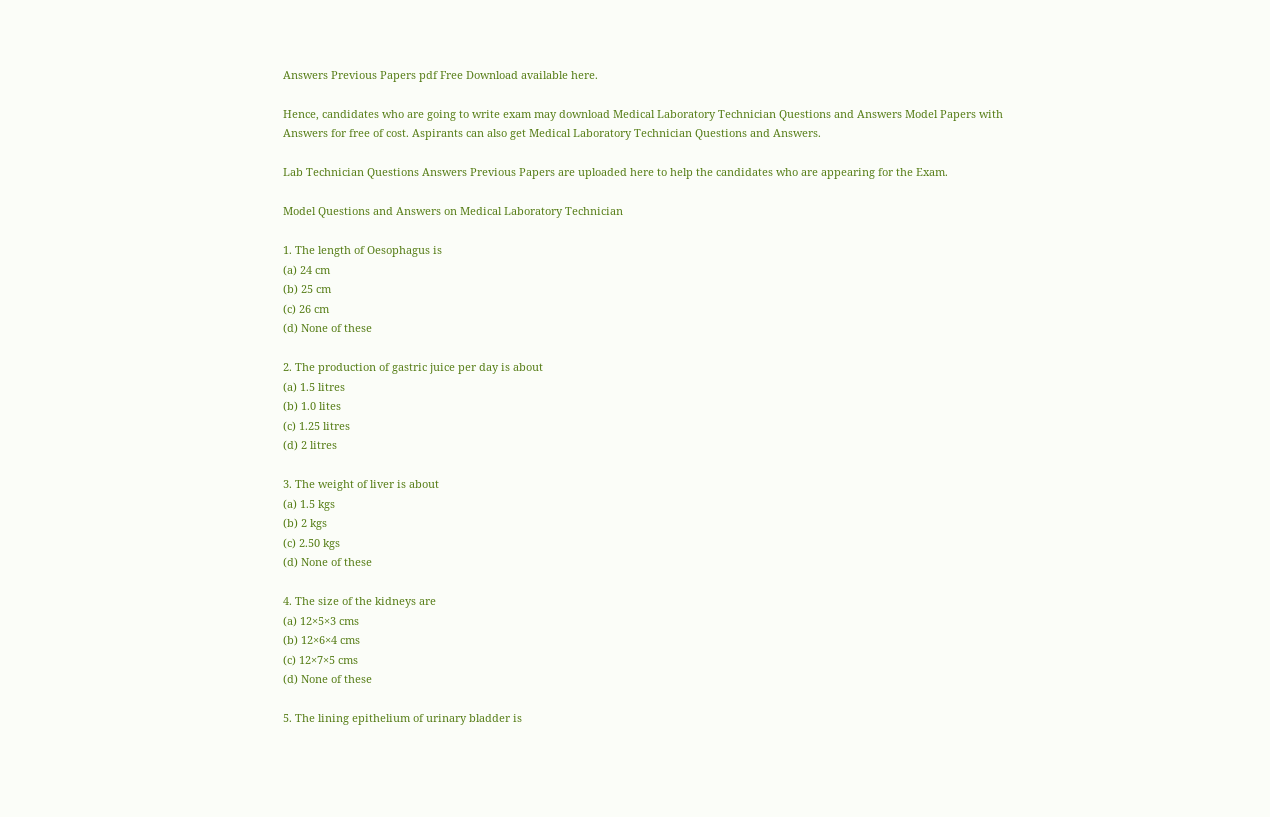Answers Previous Papers pdf Free Download available here.

Hence, candidates who are going to write exam may download Medical Laboratory Technician Questions and Answers Model Papers with Answers for free of cost. Aspirants can also get Medical Laboratory Technician Questions and Answers.

Lab Technician Questions Answers Previous Papers are uploaded here to help the candidates who are appearing for the Exam.

Model Questions and Answers on Medical Laboratory Technician

1. The length of Oesophagus is
(a) 24 cm
(b) 25 cm
(c) 26 cm
(d) None of these

2. The production of gastric juice per day is about
(a) 1.5 litres
(b) 1.0 lites
(c) 1.25 litres
(d) 2 litres

3. The weight of liver is about
(a) 1.5 kgs
(b) 2 kgs
(c) 2.50 kgs
(d) None of these

4. The size of the kidneys are
(a) 12×5×3 cms
(b) 12×6×4 cms
(c) 12×7×5 cms
(d) None of these

5. The lining epithelium of urinary bladder is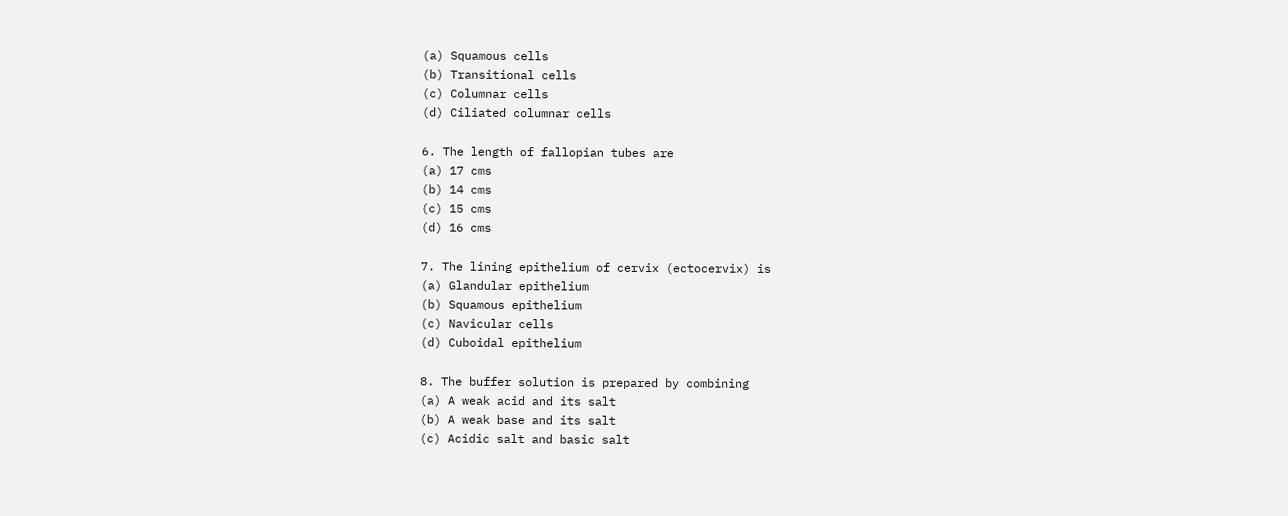(a) Squamous cells
(b) Transitional cells
(c) Columnar cells
(d) Ciliated columnar cells

6. The length of fallopian tubes are
(a) 17 cms
(b) 14 cms
(c) 15 cms
(d) 16 cms

7. The lining epithelium of cervix (ectocervix) is
(a) Glandular epithelium
(b) Squamous epithelium
(c) Navicular cells
(d) Cuboidal epithelium

8. The buffer solution is prepared by combining
(a) A weak acid and its salt
(b) A weak base and its salt
(c) Acidic salt and basic salt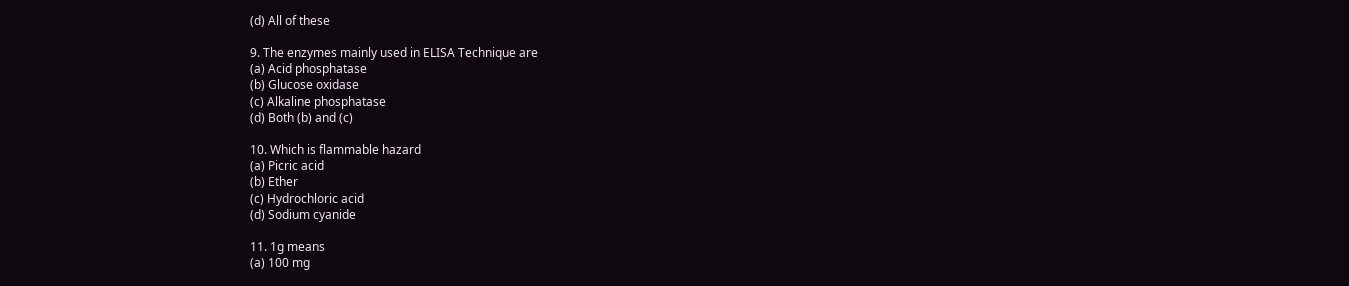(d) All of these

9. The enzymes mainly used in ELISA Technique are
(a) Acid phosphatase
(b) Glucose oxidase
(c) Alkaline phosphatase
(d) Both (b) and (c)

10. Which is flammable hazard
(a) Picric acid
(b) Ether
(c) Hydrochloric acid
(d) Sodium cyanide

11. 1g means
(a) 100 mg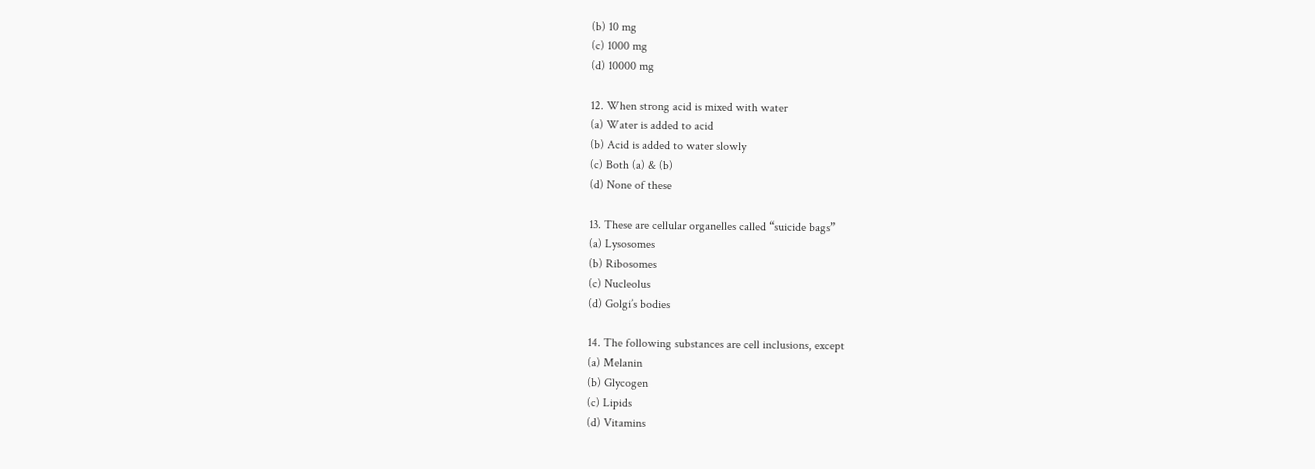(b) 10 mg
(c) 1000 mg
(d) 10000 mg

12. When strong acid is mixed with water
(a) Water is added to acid
(b) Acid is added to water slowly
(c) Both (a) & (b)
(d) None of these

13. These are cellular organelles called “suicide bags”
(a) Lysosomes
(b) Ribosomes
(c) Nucleolus
(d) Golgi’s bodies

14. The following substances are cell inclusions, except
(a) Melanin
(b) Glycogen
(c) Lipids
(d) Vitamins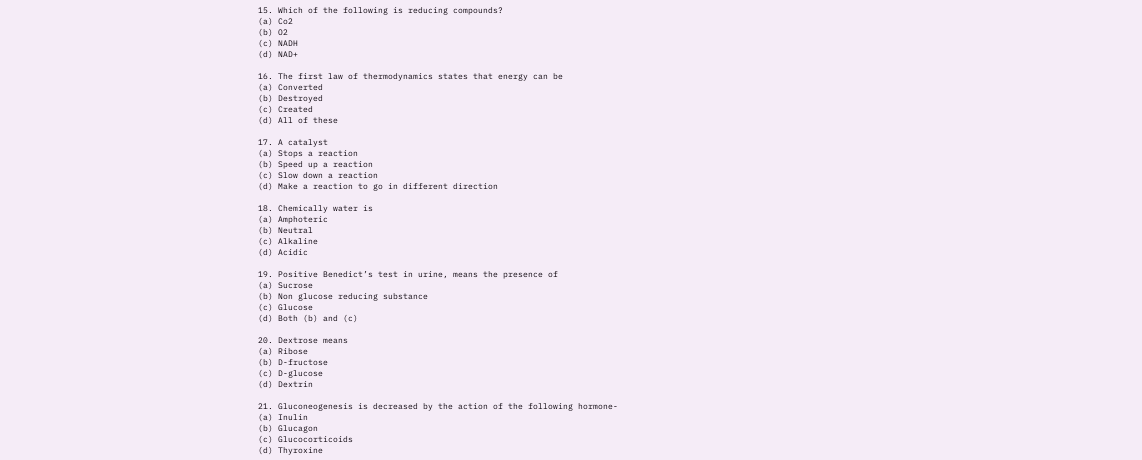15. Which of the following is reducing compounds?
(a) Co2
(b) O2
(c) NADH
(d) NAD+

16. The first law of thermodynamics states that energy can be
(a) Converted
(b) Destroyed
(c) Created
(d) All of these

17. A catalyst
(a) Stops a reaction
(b) Speed up a reaction
(c) Slow down a reaction
(d) Make a reaction to go in different direction

18. Chemically water is
(a) Amphoteric
(b) Neutral
(c) Alkaline
(d) Acidic

19. Positive Benedict’s test in urine, means the presence of
(a) Sucrose
(b) Non glucose reducing substance
(c) Glucose
(d) Both (b) and (c)

20. Dextrose means
(a) Ribose
(b) D-fructose
(c) D-glucose
(d) Dextrin

21. Gluconeogenesis is decreased by the action of the following hormone-
(a) Inulin
(b) Glucagon
(c) Glucocorticoids
(d) Thyroxine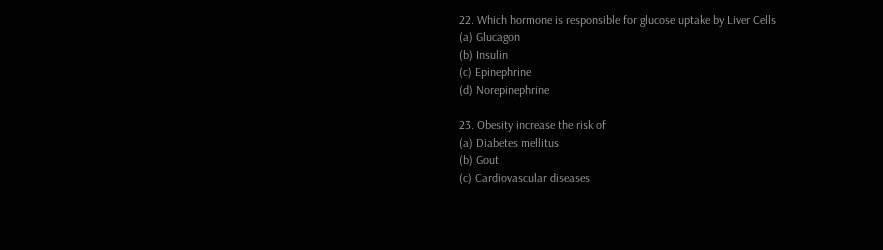22. Which hormone is responsible for glucose uptake by Liver Cells
(a) Glucagon
(b) Insulin
(c) Epinephrine
(d) Norepinephrine

23. Obesity increase the risk of
(a) Diabetes mellitus
(b) Gout
(c) Cardiovascular diseases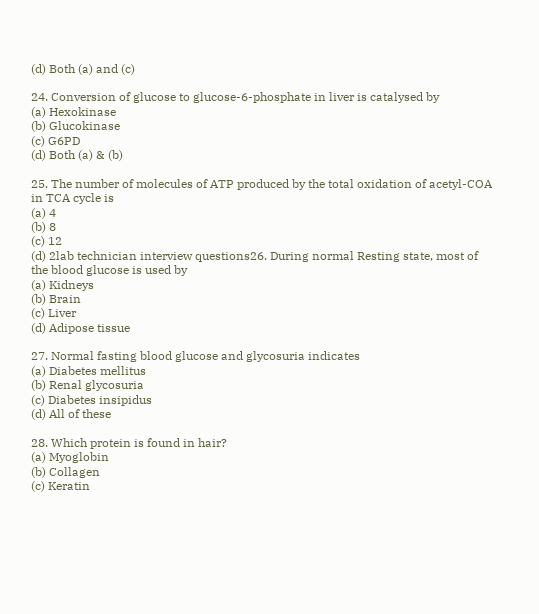(d) Both (a) and (c)

24. Conversion of glucose to glucose-6-phosphate in liver is catalysed by
(a) Hexokinase
(b) Glucokinase
(c) G6PD
(d) Both (a) & (b)

25. The number of molecules of ATP produced by the total oxidation of acetyl-COA in TCA cycle is
(a) 4
(b) 8
(c) 12
(d) 2lab technician interview questions26. During normal Resting state, most of the blood glucose is used by
(a) Kidneys
(b) Brain
(c) Liver
(d) Adipose tissue

27. Normal fasting blood glucose and glycosuria indicates
(a) Diabetes mellitus
(b) Renal glycosuria
(c) Diabetes insipidus
(d) All of these

28. Which protein is found in hair?
(a) Myoglobin
(b) Collagen
(c) Keratin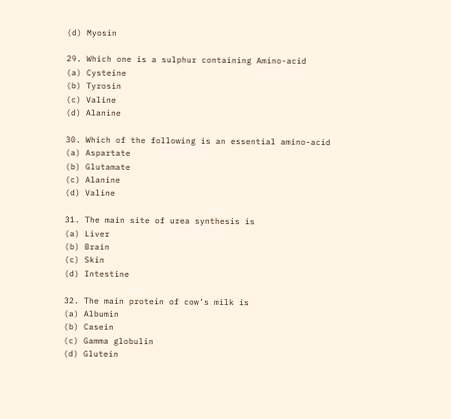(d) Myosin

29. Which one is a sulphur containing Amino-acid
(a) Cysteine
(b) Tyrosin
(c) Valine
(d) Alanine

30. Which of the following is an essential amino-acid
(a) Aspartate
(b) Glutamate
(c) Alanine
(d) Valine

31. The main site of urea synthesis is
(a) Liver
(b) Brain
(c) Skin
(d) Intestine

32. The main protein of cow’s milk is
(a) Albumin
(b) Casein
(c) Gamma globulin
(d) Glutein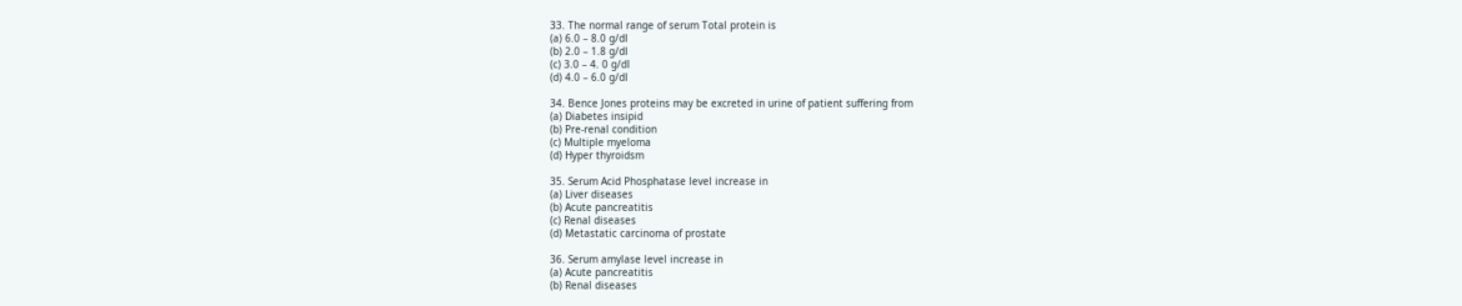33. The normal range of serum Total protein is
(a) 6.0 – 8.0 g/dl
(b) 2.0 – 1.8 g/dl
(c) 3.0 – 4. 0 g/dl
(d) 4.0 – 6.0 g/dl

34. Bence Jones proteins may be excreted in urine of patient suffering from
(a) Diabetes insipid
(b) Pre-renal condition
(c) Multiple myeloma
(d) Hyper thyroidsm

35. Serum Acid Phosphatase level increase in
(a) Liver diseases
(b) Acute pancreatitis
(c) Renal diseases
(d) Metastatic carcinoma of prostate

36. Serum amylase level increase in
(a) Acute pancreatitis
(b) Renal diseases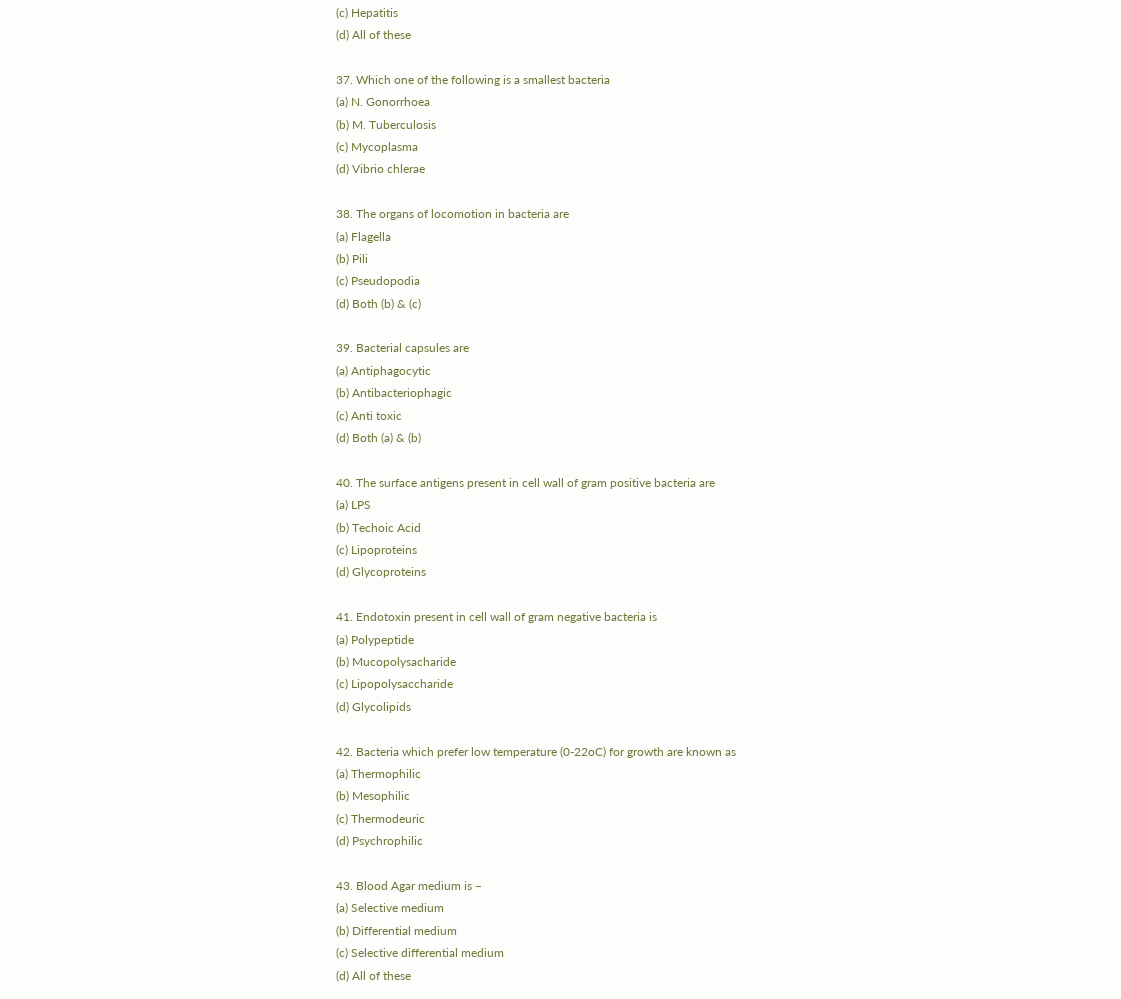(c) Hepatitis
(d) All of these

37. Which one of the following is a smallest bacteria
(a) N. Gonorrhoea
(b) M. Tuberculosis
(c) Mycoplasma
(d) Vibrio chlerae

38. The organs of locomotion in bacteria are
(a) Flagella
(b) Pili
(c) Pseudopodia
(d) Both (b) & (c)

39. Bacterial capsules are
(a) Antiphagocytic
(b) Antibacteriophagic
(c) Anti toxic
(d) Both (a) & (b)

40. The surface antigens present in cell wall of gram positive bacteria are
(a) LPS
(b) Techoic Acid
(c) Lipoproteins
(d) Glycoproteins

41. Endotoxin present in cell wall of gram negative bacteria is
(a) Polypeptide
(b) Mucopolysacharide
(c) Lipopolysaccharide
(d) Glycolipids

42. Bacteria which prefer low temperature (0-22oC) for growth are known as
(a) Thermophilic
(b) Mesophilic
(c) Thermodeuric
(d) Psychrophilic

43. Blood Agar medium is –
(a) Selective medium
(b) Differential medium
(c) Selective differential medium
(d) All of these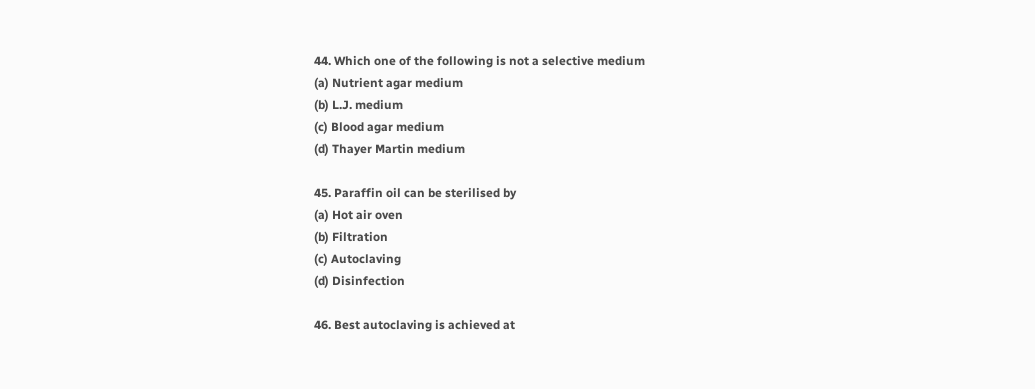44. Which one of the following is not a selective medium
(a) Nutrient agar medium
(b) L.J. medium
(c) Blood agar medium
(d) Thayer Martin medium

45. Paraffin oil can be sterilised by
(a) Hot air oven
(b) Filtration
(c) Autoclaving
(d) Disinfection

46. Best autoclaving is achieved at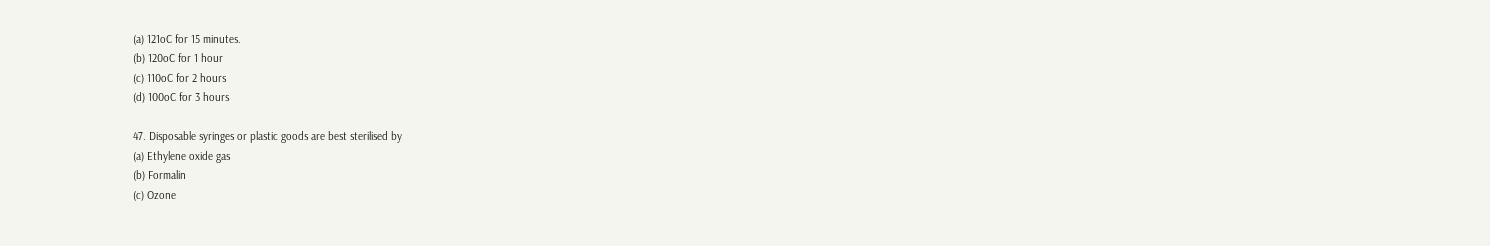(a) 121oC for 15 minutes.
(b) 120oC for 1 hour
(c) 110oC for 2 hours
(d) 100oC for 3 hours

47. Disposable syringes or plastic goods are best sterilised by
(a) Ethylene oxide gas
(b) Formalin
(c) Ozone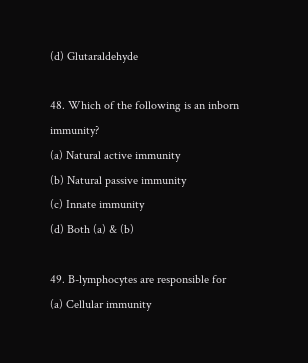(d) Glutaraldehyde

48. Which of the following is an inborn immunity?
(a) Natural active immunity
(b) Natural passive immunity
(c) Innate immunity
(d) Both (a) & (b)

49. B-lymphocytes are responsible for
(a) Cellular immunity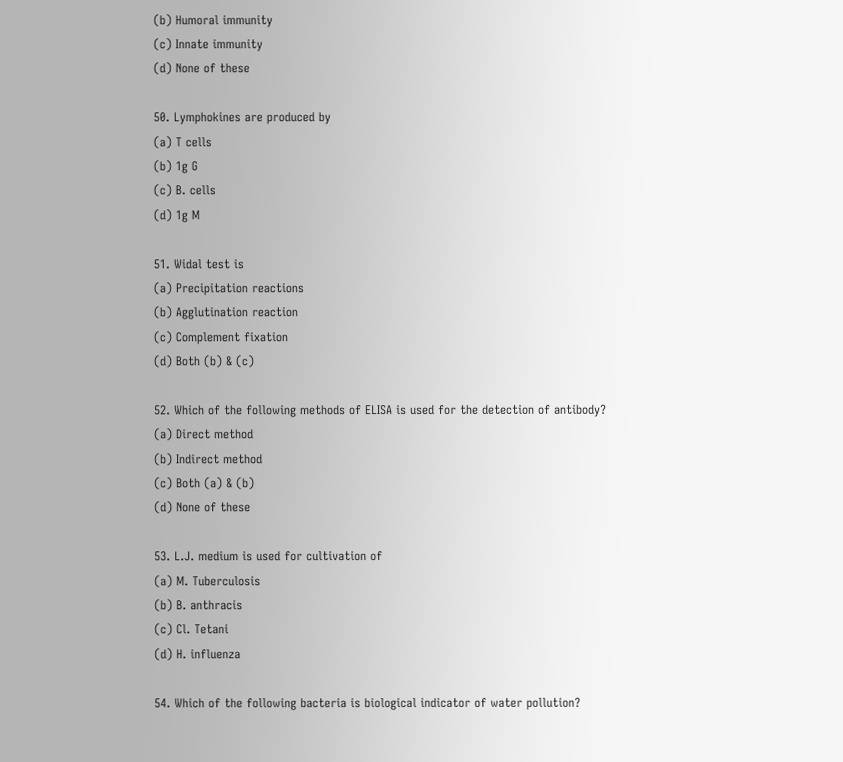(b) Humoral immunity
(c) Innate immunity
(d) None of these

50. Lymphokines are produced by
(a) T cells
(b) 1g G
(c) B. cells
(d) 1g M

51. Widal test is
(a) Precipitation reactions
(b) Agglutination reaction
(c) Complement fixation
(d) Both (b) & (c)

52. Which of the following methods of ELISA is used for the detection of antibody?
(a) Direct method
(b) Indirect method
(c) Both (a) & (b)
(d) None of these

53. L.J. medium is used for cultivation of
(a) M. Tuberculosis
(b) B. anthracis
(c) Cl. Tetani
(d) H. influenza

54. Which of the following bacteria is biological indicator of water pollution?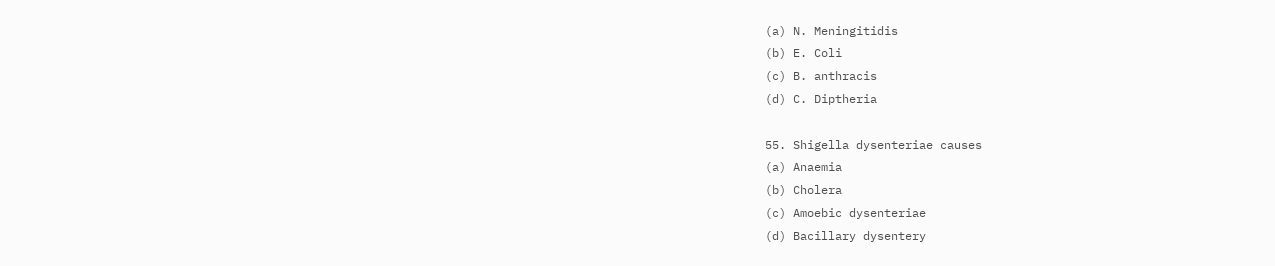(a) N. Meningitidis
(b) E. Coli
(c) B. anthracis
(d) C. Diptheria

55. Shigella dysenteriae causes
(a) Anaemia
(b) Cholera
(c) Amoebic dysenteriae
(d) Bacillary dysentery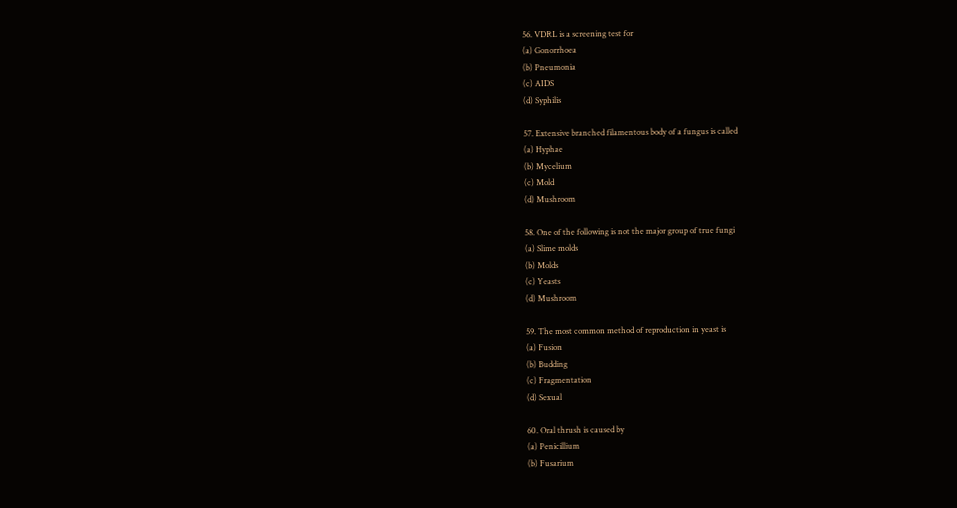56. VDRL is a screening test for
(a) Gonorrhoea
(b) Pneumonia
(c) AIDS
(d) Syphilis

57. Extensive branched filamentous body of a fungus is called
(a) Hyphae
(b) Mycelium
(c) Mold
(d) Mushroom

58. One of the following is not the major group of true fungi
(a) Slime molds
(b) Molds
(c) Yeasts
(d) Mushroom

59. The most common method of reproduction in yeast is
(a) Fusion
(b) Budding
(c) Fragmentation
(d) Sexual

60. Oral thrush is caused by
(a) Penicillium
(b) Fusarium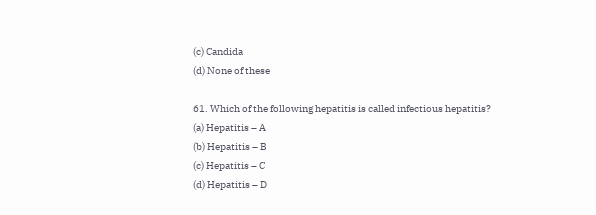(c) Candida
(d) None of these

61. Which of the following hepatitis is called infectious hepatitis?
(a) Hepatitis – A
(b) Hepatitis – B
(c) Hepatitis – C
(d) Hepatitis – D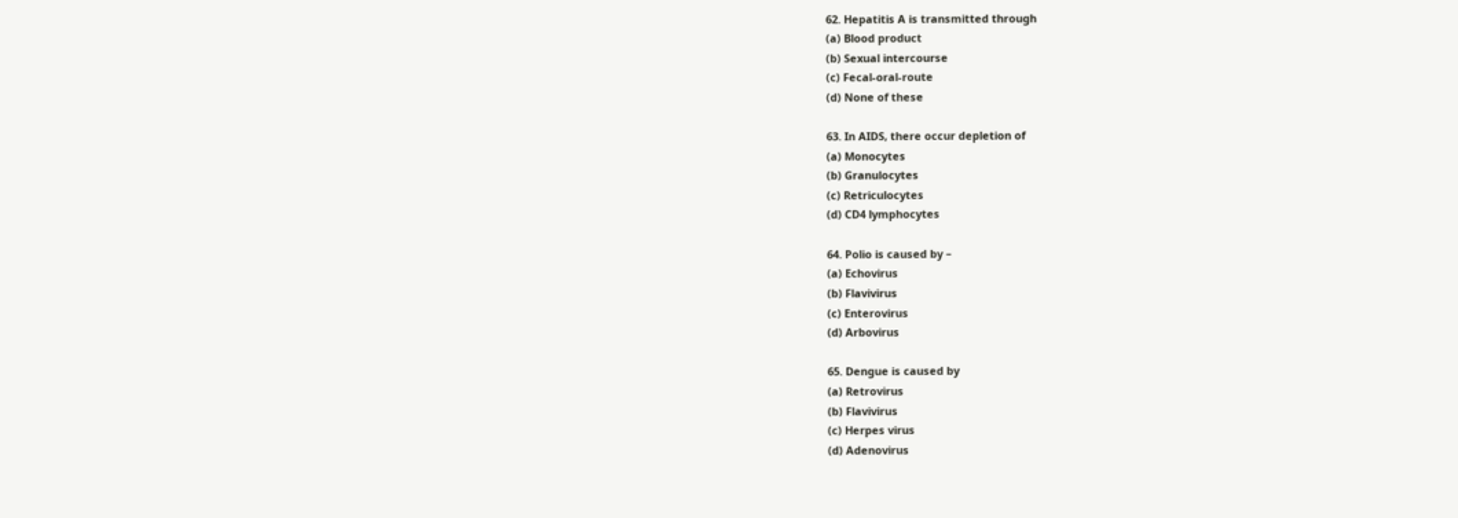62. Hepatitis A is transmitted through
(a) Blood product
(b) Sexual intercourse
(c) Fecal-oral-route
(d) None of these

63. In AIDS, there occur depletion of
(a) Monocytes
(b) Granulocytes
(c) Retriculocytes
(d) CD4 lymphocytes

64. Polio is caused by –
(a) Echovirus
(b) Flavivirus
(c) Enterovirus
(d) Arbovirus

65. Dengue is caused by
(a) Retrovirus
(b) Flavivirus
(c) Herpes virus
(d) Adenovirus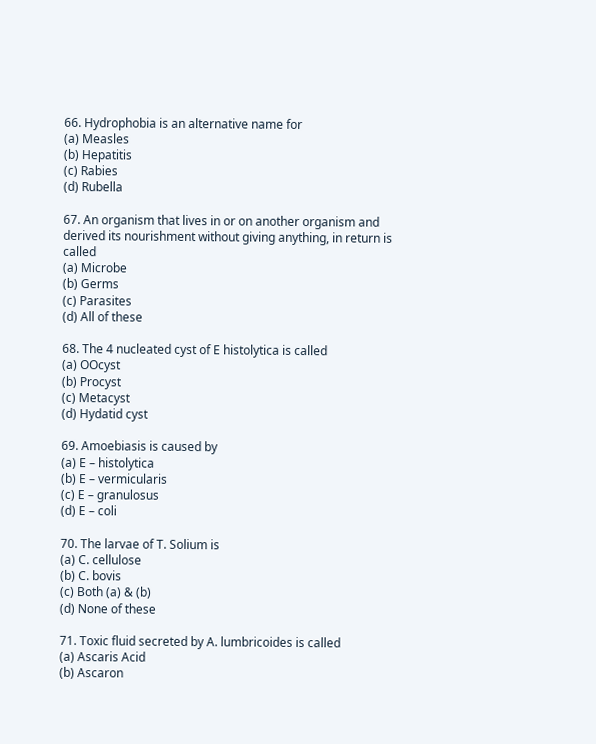66. Hydrophobia is an alternative name for
(a) Measles
(b) Hepatitis
(c) Rabies
(d) Rubella

67. An organism that lives in or on another organism and derived its nourishment without giving anything, in return is called
(a) Microbe
(b) Germs
(c) Parasites
(d) All of these

68. The 4 nucleated cyst of E histolytica is called
(a) OOcyst
(b) Procyst
(c) Metacyst
(d) Hydatid cyst

69. Amoebiasis is caused by
(a) E – histolytica
(b) E – vermicularis
(c) E – granulosus
(d) E – coli

70. The larvae of T. Solium is
(a) C. cellulose
(b) C. bovis
(c) Both (a) & (b)
(d) None of these

71. Toxic fluid secreted by A. lumbricoides is called
(a) Ascaris Acid
(b) Ascaron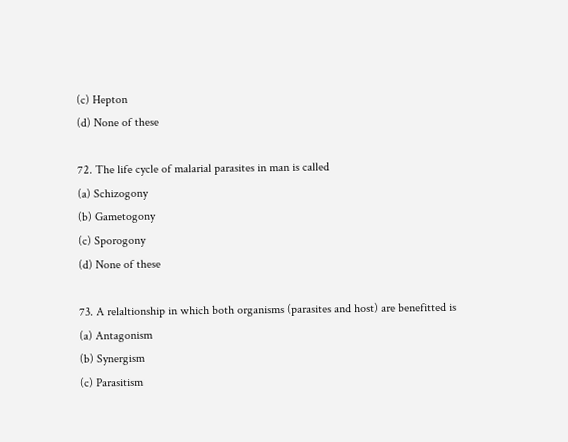(c) Hepton
(d) None of these

72. The life cycle of malarial parasites in man is called
(a) Schizogony
(b) Gametogony
(c) Sporogony
(d) None of these

73. A relaltionship in which both organisms (parasites and host) are benefitted is
(a) Antagonism
(b) Synergism
(c) Parasitism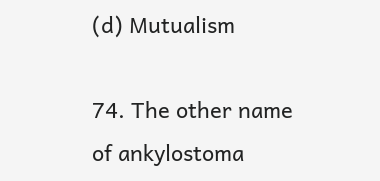(d) Mutualism

74. The other name of ankylostoma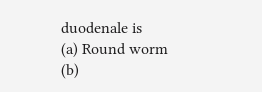duodenale is
(a) Round worm
(b)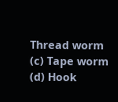Thread worm
(c) Tape worm
(d) Hook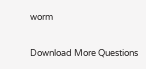worm

Download More Questions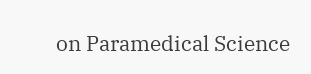on Paramedical Science